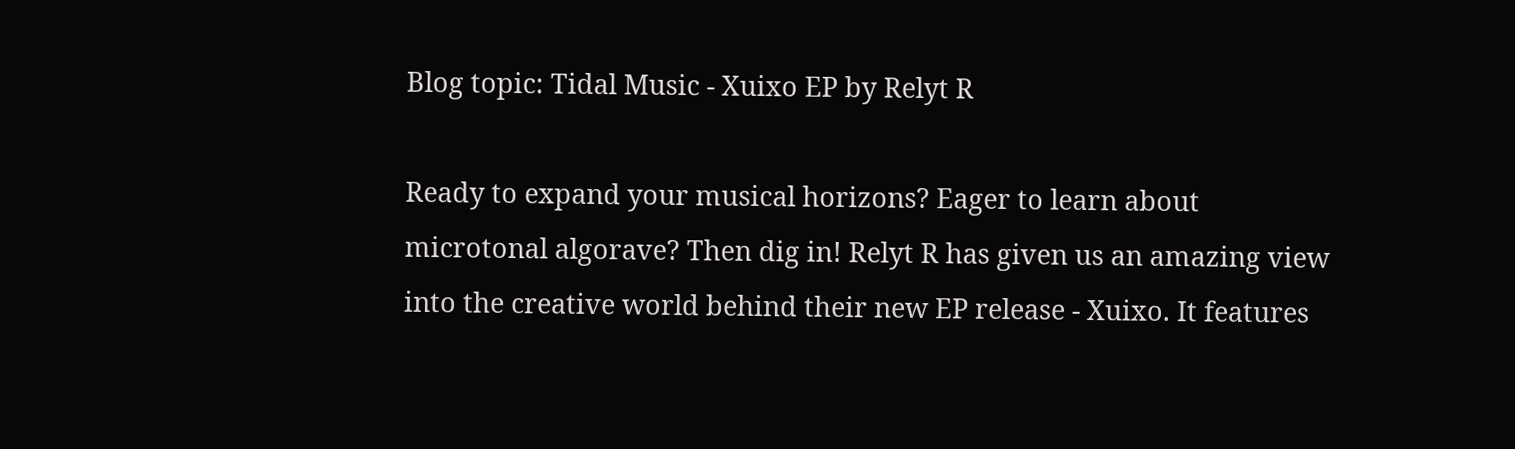Blog topic: Tidal Music - Xuixo EP by Relyt R

Ready to expand your musical horizons? Eager to learn about microtonal algorave? Then dig in! Relyt R has given us an amazing view into the creative world behind their new EP release - Xuixo. It features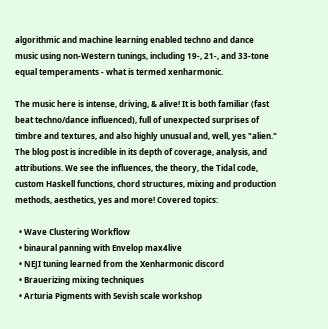algorithmic and machine learning enabled techno and dance music using non-Western tunings, including 19-, 21-, and 33-tone equal temperaments - what is termed xenharmonic.

The music here is intense, driving, & alive! It is both familiar (fast beat techno/dance influenced), full of unexpected surprises of timbre and textures, and also highly unusual and, well, yes "alien." The blog post is incredible in its depth of coverage, analysis, and attributions. We see the influences, the theory, the Tidal code, custom Haskell functions, chord structures, mixing and production methods, aesthetics, yes and more! Covered topics:

  • Wave Clustering Workflow
  • binaural panning with Envelop max4live
  • NEJI tuning learned from the Xenharmonic discord
  • Brauerizing mixing techniques
  • Arturia Pigments with Sevish scale workshop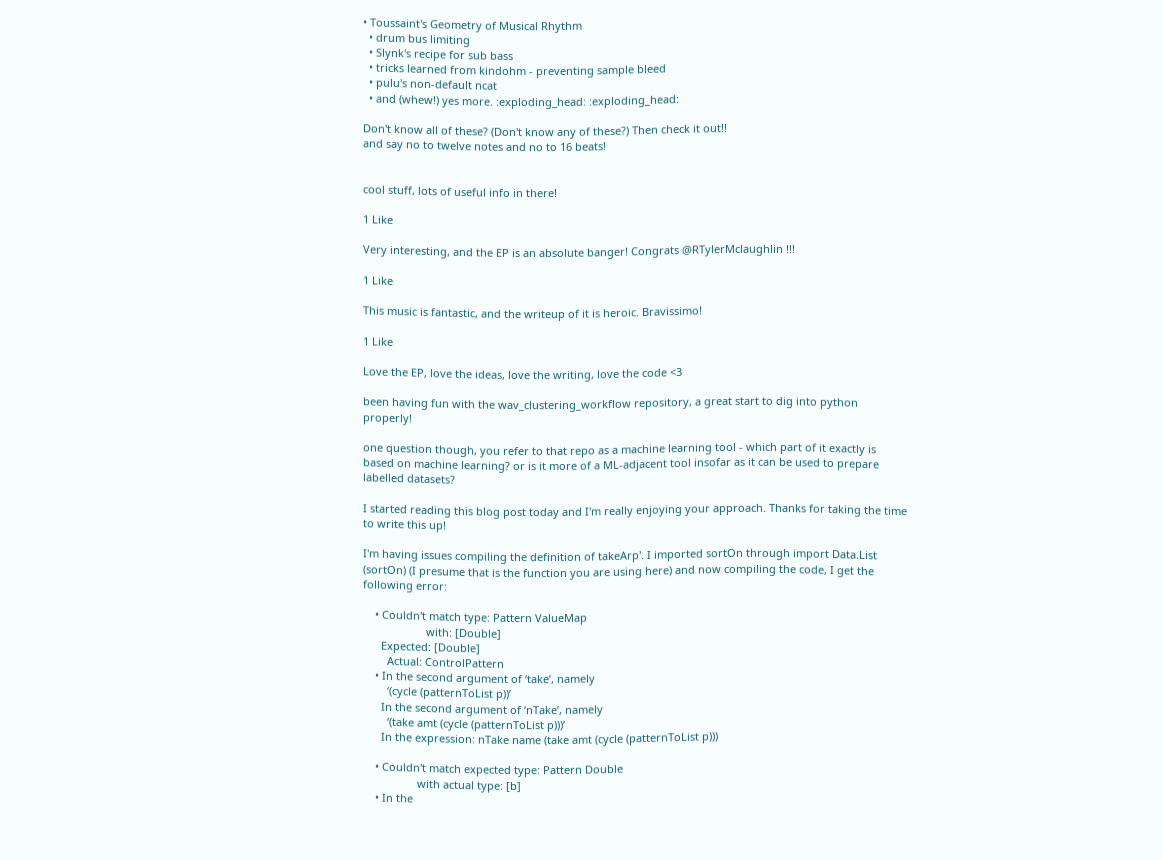• Toussaint's Geometry of Musical Rhythm
  • drum bus limiting
  • Slynk's recipe for sub bass
  • tricks learned from kindohm - preventing sample bleed
  • pulu's non-default ncat
  • and (whew!) yes more. :exploding_head: :exploding_head:

Don't know all of these? (Don't know any of these?) Then check it out!!
and say no to twelve notes and no to 16 beats!


cool stuff, lots of useful info in there!

1 Like

Very interesting, and the EP is an absolute banger! Congrats @RTylerMclaughlin !!!

1 Like

This music is fantastic, and the writeup of it is heroic. Bravissimo!

1 Like

Love the EP, love the ideas, love the writing, love the code <3

been having fun with the wav_clustering_workflow repository, a great start to dig into python properly!

one question though, you refer to that repo as a machine learning tool - which part of it exactly is based on machine learning? or is it more of a ML-adjacent tool insofar as it can be used to prepare labelled datasets?

I started reading this blog post today and I'm really enjoying your approach. Thanks for taking the time to write this up!

I'm having issues compiling the definition of takeArp'. I imported sortOn through import Data.List (sortOn) (I presume that is the function you are using here) and now compiling the code, I get the following error:

    • Couldn't match type: Pattern ValueMap
                     with: [Double]
      Expected: [Double]
        Actual: ControlPattern
    • In the second argument of ‘take’, namely
        ‘(cycle (patternToList p))’
      In the second argument of ‘nTake’, namely
        ‘(take amt (cycle (patternToList p)))’
      In the expression: nTake name (take amt (cycle (patternToList p)))

    • Couldn't match expected type: Pattern Double
                  with actual type: [b]
    • In the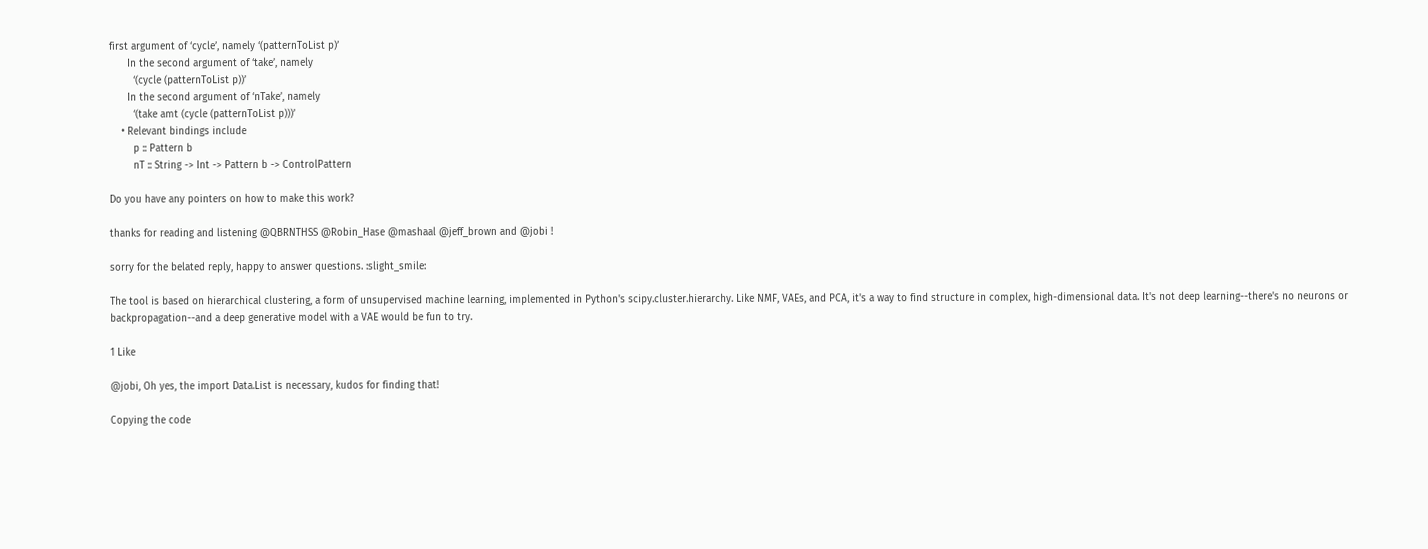first argument of ‘cycle’, namely ‘(patternToList p)’
      In the second argument of ‘take’, namely
        ‘(cycle (patternToList p))’
      In the second argument of ‘nTake’, namely
        ‘(take amt (cycle (patternToList p)))’
    • Relevant bindings include
        p :: Pattern b
        nT :: String -> Int -> Pattern b -> ControlPattern

Do you have any pointers on how to make this work?

thanks for reading and listening @QBRNTHSS @Robin_Hase @mashaal @jeff_brown and @jobi !

sorry for the belated reply, happy to answer questions. :slight_smile:

The tool is based on hierarchical clustering, a form of unsupervised machine learning, implemented in Python's scipy.cluster.hierarchy. Like NMF, VAEs, and PCA, it's a way to find structure in complex, high-dimensional data. It's not deep learning--there's no neurons or backpropagation--and a deep generative model with a VAE would be fun to try.

1 Like

@jobi, Oh yes, the import Data.List is necessary, kudos for finding that!

Copying the code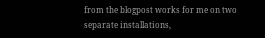from the blogpost works for me on two separate installations,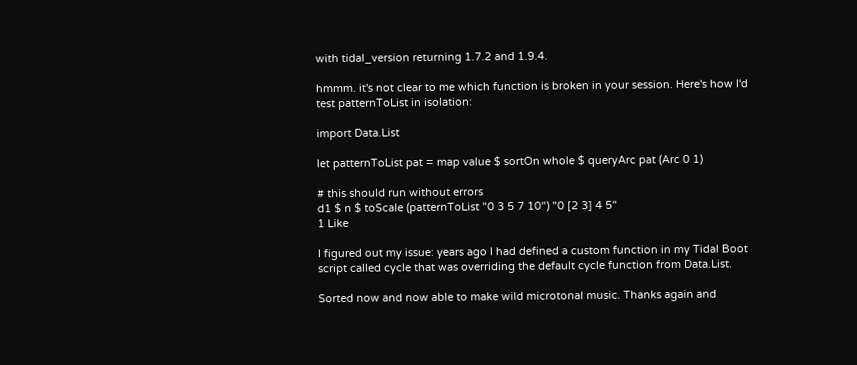with tidal_version returning 1.7.2 and 1.9.4.

hmmm. it's not clear to me which function is broken in your session. Here's how I'd test patternToList in isolation:

import Data.List

let patternToList pat = map value $ sortOn whole $ queryArc pat (Arc 0 1)

# this should run without errors
d1 $ n $ toScale (patternToList "0 3 5 7 10") "0 [2 3] 4 5"
1 Like

I figured out my issue: years ago I had defined a custom function in my Tidal Boot script called cycle that was overriding the default cycle function from Data.List.

Sorted now and now able to make wild microtonal music. Thanks again and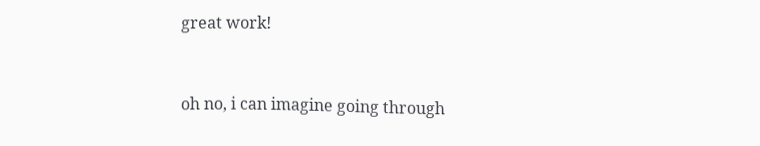great work!


oh no, i can imagine going through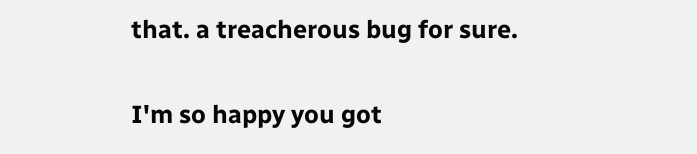that. a treacherous bug for sure.

I'm so happy you got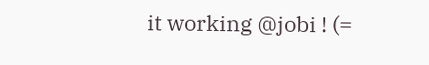it working @jobi ! (=